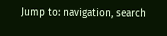Jump to: navigation, search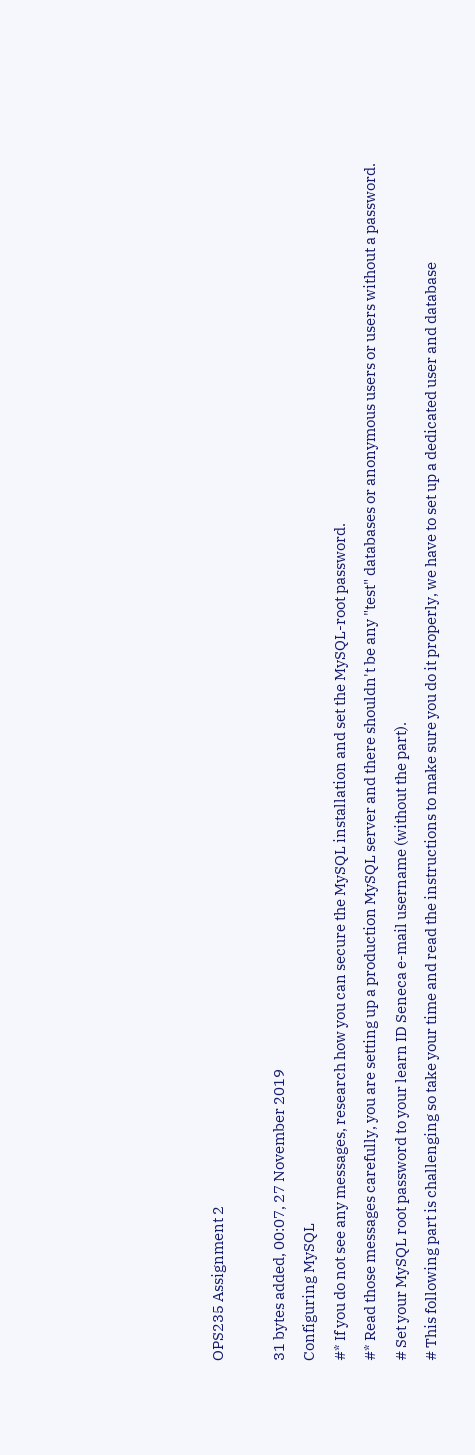OPS235 Assignment 2

31 bytes added, 00:07, 27 November 2019
Configuring MySQL
#* If you do not see any messages, research how you can secure the MySQL installation and set the MySQL-root password.
#* Read those messages carefully, you are setting up a production MySQL server and there shouldn't be any "test" databases or anonymous users or users without a password.
# Set your MySQL root password to your learn ID Seneca e-mail username (without the part).
# This following part is challenging so take your time and read the instructions to make sure you do it properly, we have to set up a dedicated user and database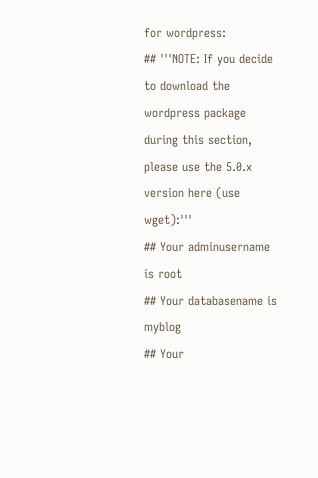for wordpress:
## '''NOTE: If you decide to download the wordpress package during this section, please use the 5.0.x version here (use wget):'''
## Your adminusername is root
## Your databasename is myblog
## Your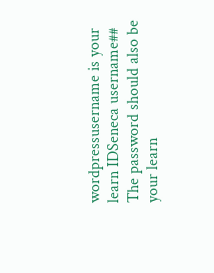wordpressusername is your learn IDSeneca username## The password should also be your learn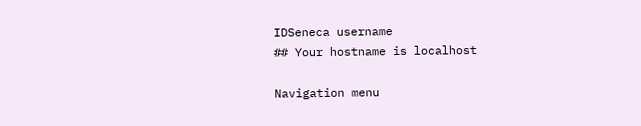IDSeneca username
## Your hostname is localhost

Navigation menu